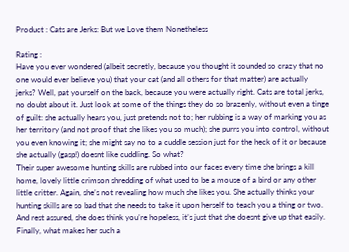Product : Cats are Jerks: But we Love them Nonetheless

Rating :
Have you ever wondered (albeit secretly, because you thought it sounded so crazy that no one would ever believe you) that your cat (and all others for that matter) are actually jerks? Well, pat yourself on the back, because you were actually right. Cats are total jerks, no doubt about it. Just look at some of the things they do so brazenly, without even a tinge of guilt: she actually hears you, just pretends not to; her rubbing is a way of marking you as her territory (and not proof that she likes you so much); she purrs you into control, without you even knowing it; she might say no to a cuddle session just for the heck of it or because she actually (gasp!) doesnt like cuddling. So what?
Their super awesome hunting skills are rubbed into our faces every time she brings a kill home, lovely little crimson shredding of what used to be a mouse of a bird or any other little critter. Again, she’s not revealing how much she likes you. She actually thinks your hunting skills are so bad that she needs to take it upon herself to teach you a thing or two. And rest assured, she does think you’re hopeless, it’s just that she doesnt give up that easily. Finally, what makes her such a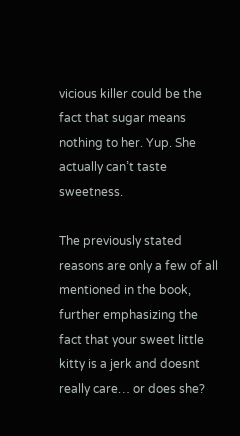vicious killer could be the fact that sugar means nothing to her. Yup. She actually can’t taste sweetness.

The previously stated reasons are only a few of all mentioned in the book, further emphasizing the fact that your sweet little kitty is a jerk and doesnt really care… or does she?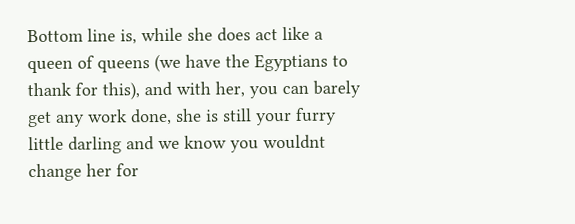Bottom line is, while she does act like a queen of queens (we have the Egyptians to thank for this), and with her, you can barely get any work done, she is still your furry little darling and we know you wouldnt change her for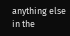anything else in the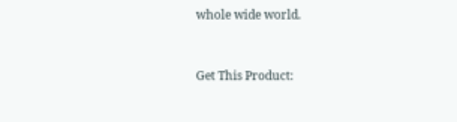whole wide world.


Get This Product: